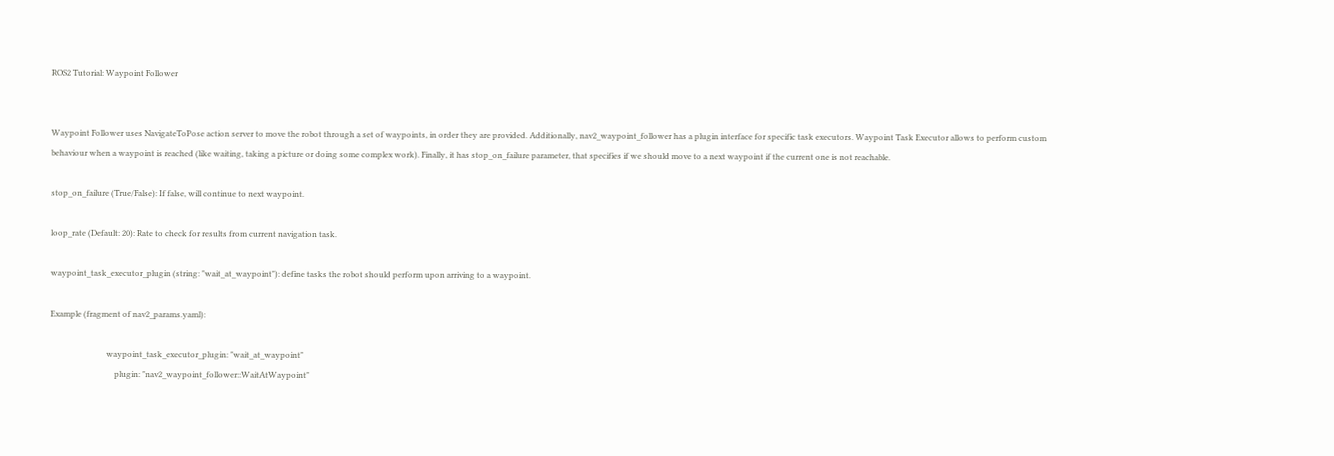ROS2 Tutorial: Waypoint Follower


Waypoint Follower uses NavigateToPose action server to move the robot through a set of waypoints, in order they are provided. Additionally, nav2_waypoint_follower has a plugin interface for specific task executors. Waypoint Task Executor allows to perform custom behaviour when a waypoint is reached (like waiting, taking a picture or doing some complex work). Finally, it has stop_on_failure parameter, that specifies if we should move to a next waypoint if the current one is not reachable.

stop_on_failure (True/False): If false, will continue to next waypoint.

loop_rate (Default: 20): Rate to check for results from current navigation task.

waypoint_task_executor_plugin (string: "wait_at_waypoint"): define tasks the robot should perform upon arriving to a waypoint.

Example (fragment of nav2_params.yaml):

                            waypoint_task_executor_plugin: "wait_at_waypoint"
                                plugin: "nav2_waypoint_follower::WaitAtWaypoint"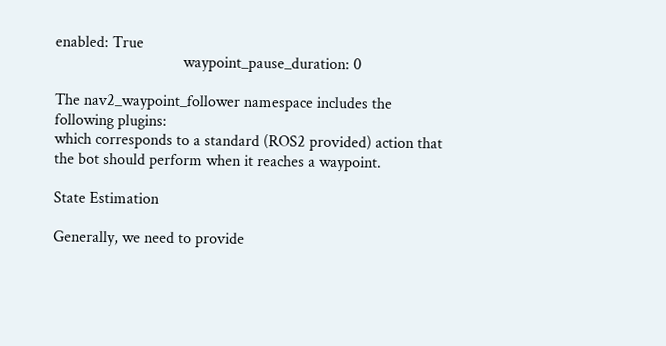enabled: True
                                waypoint_pause_duration: 0

The nav2_waypoint_follower namespace includes the following plugins:
which corresponds to a standard (ROS2 provided) action that the bot should perform when it reaches a waypoint.

State Estimation

Generally, we need to provide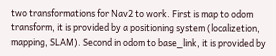two transformations for Nav2 to work. First is map to odom transform, it is provided by a positioning system (localizetion, mapping, SLAM). Second in odom to base_link, it is provided by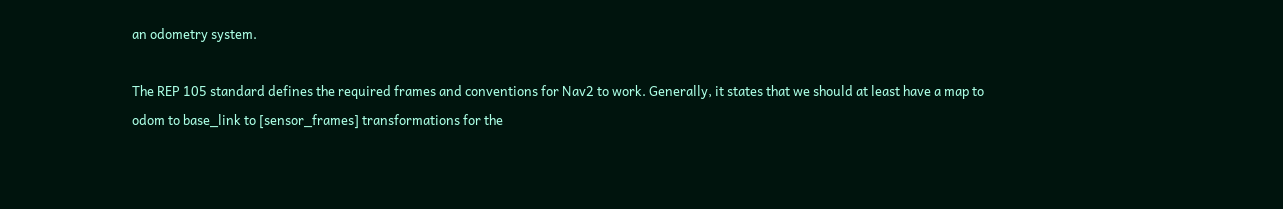an odometry system.

The REP 105 standard defines the required frames and conventions for Nav2 to work. Generally, it states that we should at least have a map to odom to base_link to [sensor_frames] transformations for the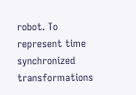robot. To represent time synchronized transformations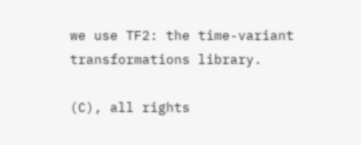we use TF2: the time-variant transformations library.

(C), all rights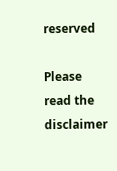reserved

Please read the disclaimer